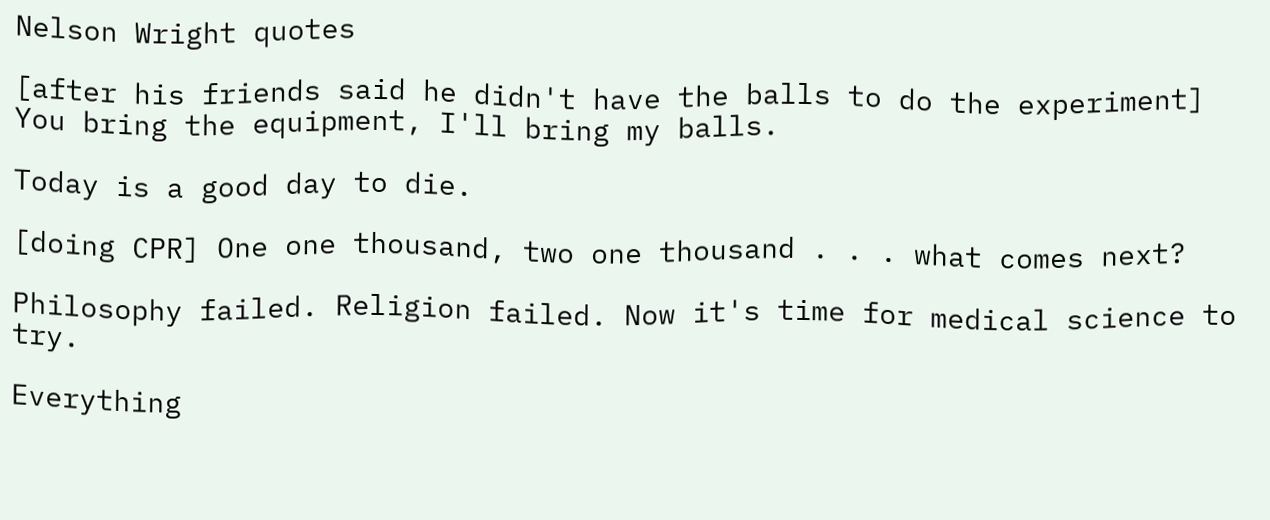Nelson Wright quotes

[after his friends said he didn't have the balls to do the experiment] You bring the equipment, I'll bring my balls.

Today is a good day to die.

[doing CPR] One one thousand, two one thousand . . . what comes next?

Philosophy failed. Religion failed. Now it's time for medical science to try.

Everything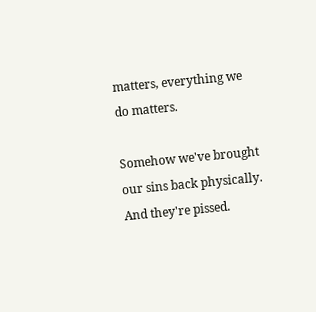matters, everything we do matters.

Somehow we've brought our sins back physically. And they're pissed.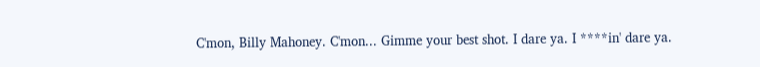C'mon, Billy Mahoney. C'mon... Gimme your best shot. I dare ya. I ****in' dare ya.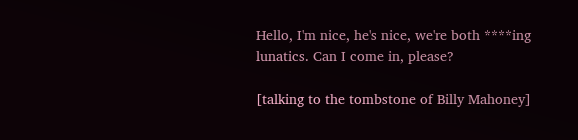Hello, I'm nice, he's nice, we're both ****ing lunatics. Can I come in, please?

[talking to the tombstone of Billy Mahoney]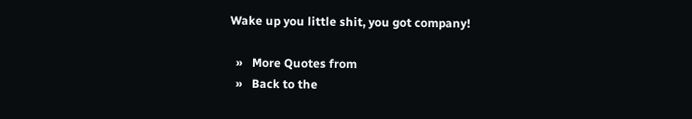Wake up you little shit, you got company!

  »   More Quotes from
  »   Back to the